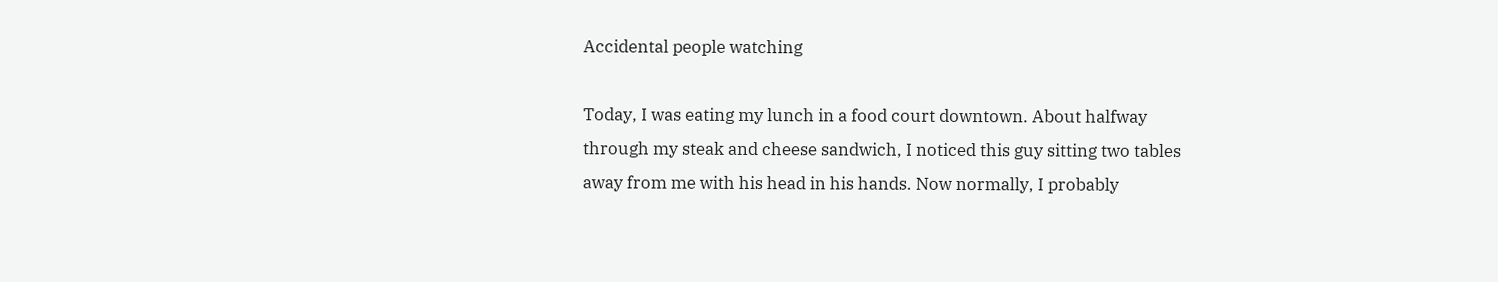Accidental people watching

Today, I was eating my lunch in a food court downtown. About halfway through my steak and cheese sandwich, I noticed this guy sitting two tables away from me with his head in his hands. Now normally, I probably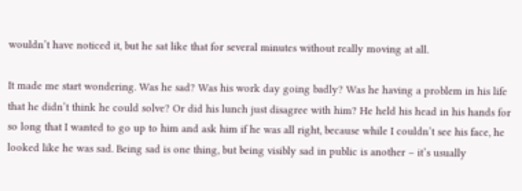wouldn’t have noticed it, but he sat like that for several minutes without really moving at all.

It made me start wondering. Was he sad? Was his work day going badly? Was he having a problem in his life that he didn’t think he could solve? Or did his lunch just disagree with him? He held his head in his hands for so long that I wanted to go up to him and ask him if he was all right, because while I couldn’t see his face, he looked like he was sad. Being sad is one thing, but being visibly sad in public is another – it’s usually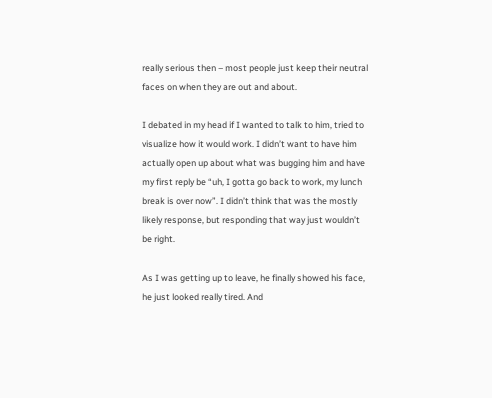really serious then – most people just keep their neutral faces on when they are out and about.

I debated in my head if I wanted to talk to him, tried to visualize how it would work. I didn’t want to have him actually open up about what was bugging him and have my first reply be “uh, I gotta go back to work, my lunch break is over now”. I didn’t think that was the mostly likely response, but responding that way just wouldn’t be right.

As I was getting up to leave, he finally showed his face, he just looked really tired. And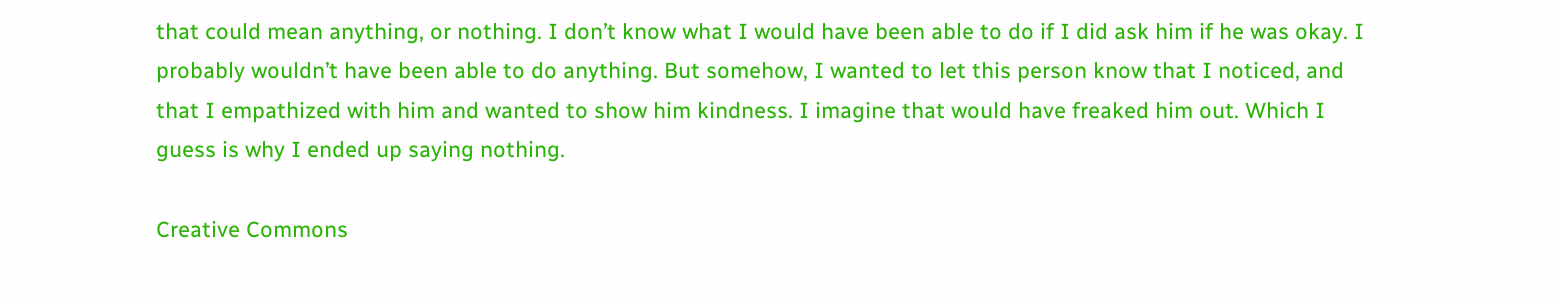that could mean anything, or nothing. I don’t know what I would have been able to do if I did ask him if he was okay. I probably wouldn’t have been able to do anything. But somehow, I wanted to let this person know that I noticed, and that I empathized with him and wanted to show him kindness. I imagine that would have freaked him out. Which I guess is why I ended up saying nothing.

Creative Commons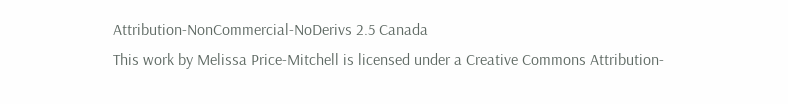Attribution-NonCommercial-NoDerivs 2.5 Canada
This work by Melissa Price-Mitchell is licensed under a Creative Commons Attribution-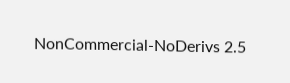NonCommercial-NoDerivs 2.5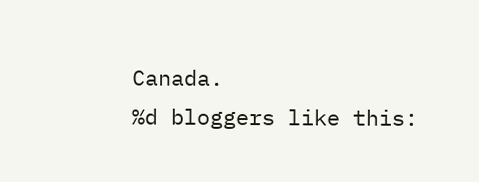Canada.
%d bloggers like this: